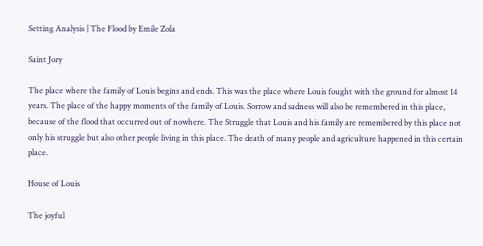Setting Analysis | The Flood by Emile Zola

Saint Jory

The place where the family of Louis begins and ends. This was the place where Louis fought with the ground for almost 14 years. The place of the happy moments of the family of Louis. Sorrow and sadness will also be remembered in this place, because of the flood that occurred out of nowhere. The Struggle that Louis and his family are remembered by this place not only his struggle but also other people living in this place. The death of many people and agriculture happened in this certain place.

House of Louis

The joyful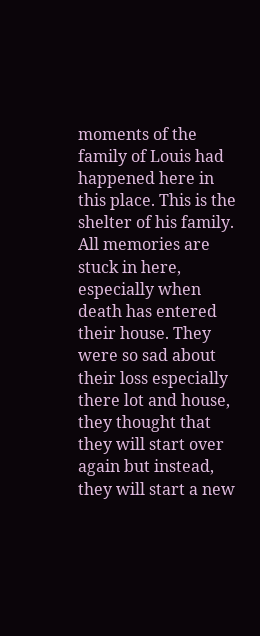moments of the family of Louis had happened here in this place. This is the shelter of his family. All memories are stuck in here, especially when death has entered their house. They were so sad about their loss especially there lot and house, they thought that they will start over again but instead, they will start a new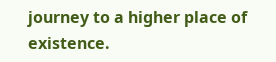journey to a higher place of existence.